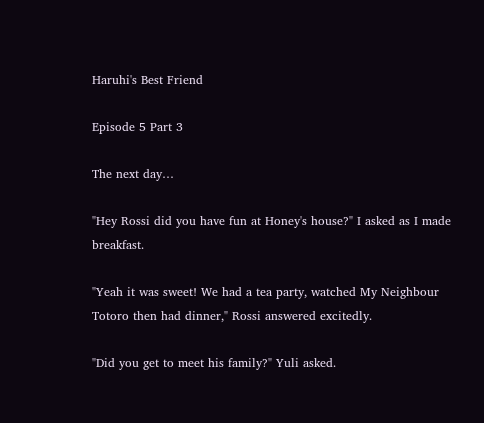Haruhi's Best Friend

Episode 5 Part 3

The next day…

"Hey Rossi did you have fun at Honey's house?" I asked as I made breakfast.

"Yeah it was sweet! We had a tea party, watched My Neighbour Totoro then had dinner," Rossi answered excitedly.

"Did you get to meet his family?" Yuli asked.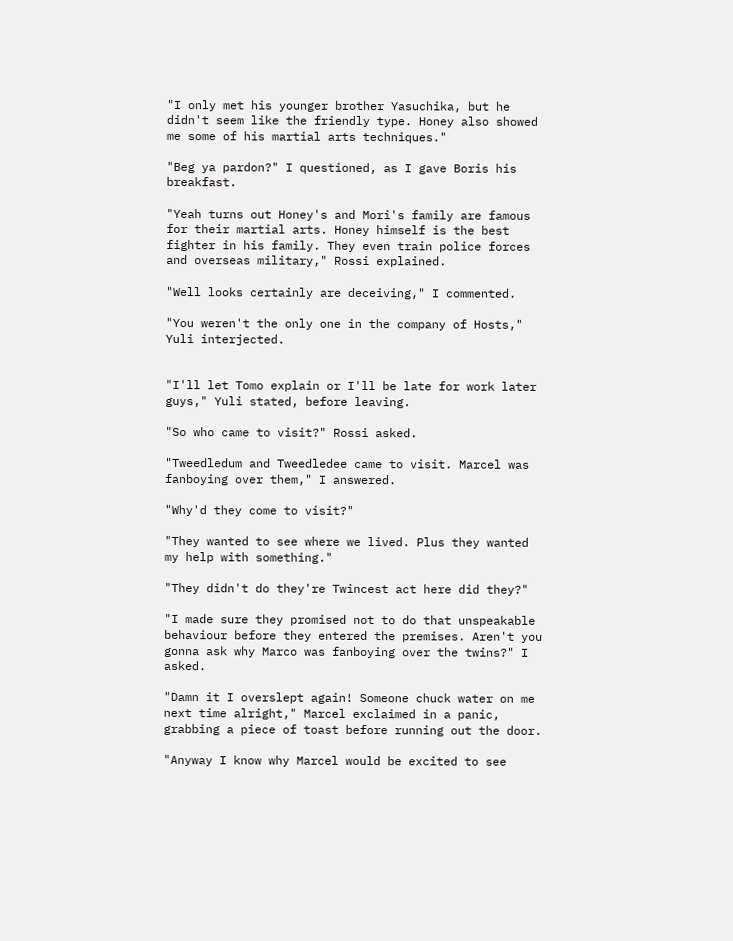"I only met his younger brother Yasuchika, but he didn't seem like the friendly type. Honey also showed me some of his martial arts techniques."

"Beg ya pardon?" I questioned, as I gave Boris his breakfast.

"Yeah turns out Honey's and Mori's family are famous for their martial arts. Honey himself is the best fighter in his family. They even train police forces and overseas military," Rossi explained.

"Well looks certainly are deceiving," I commented.

"You weren't the only one in the company of Hosts," Yuli interjected.


"I'll let Tomo explain or I'll be late for work later guys," Yuli stated, before leaving.

"So who came to visit?" Rossi asked.

"Tweedledum and Tweedledee came to visit. Marcel was fanboying over them," I answered.

"Why'd they come to visit?"

"They wanted to see where we lived. Plus they wanted my help with something."

"They didn't do they're Twincest act here did they?"

"I made sure they promised not to do that unspeakable behaviour before they entered the premises. Aren't you gonna ask why Marco was fanboying over the twins?" I asked.

"Damn it I overslept again! Someone chuck water on me next time alright," Marcel exclaimed in a panic, grabbing a piece of toast before running out the door.

"Anyway I know why Marcel would be excited to see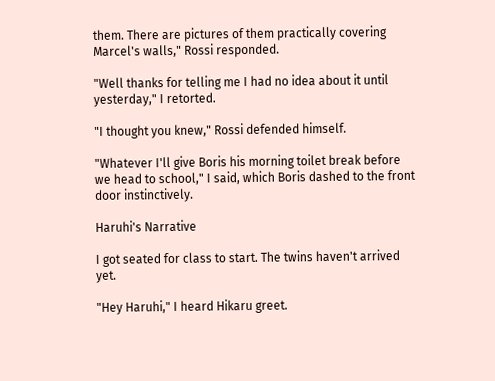them. There are pictures of them practically covering Marcel's walls," Rossi responded.

"Well thanks for telling me I had no idea about it until yesterday," I retorted.

"I thought you knew," Rossi defended himself.

"Whatever I'll give Boris his morning toilet break before we head to school," I said, which Boris dashed to the front door instinctively.

Haruhi's Narrative

I got seated for class to start. The twins haven't arrived yet.

"Hey Haruhi," I heard Hikaru greet.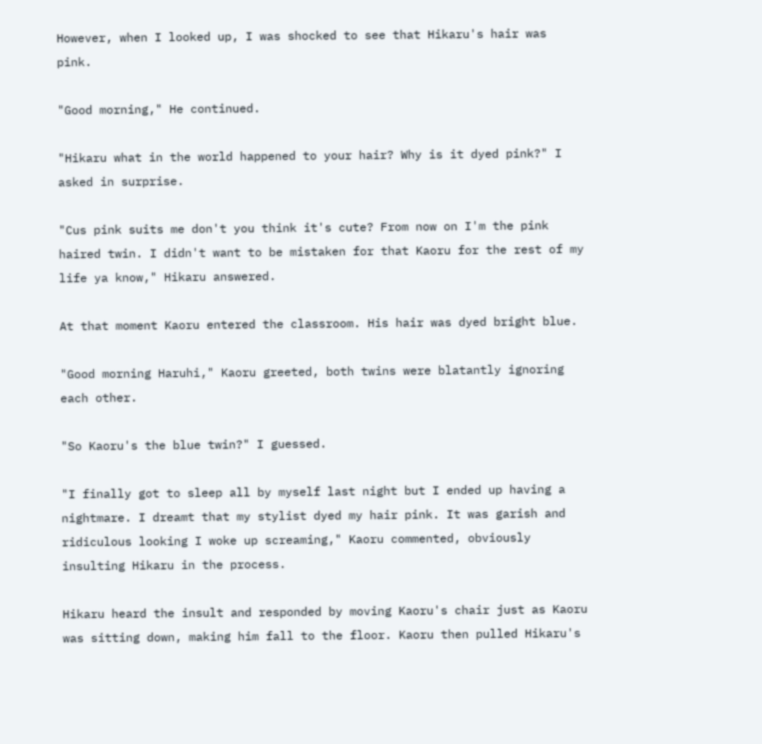However, when I looked up, I was shocked to see that Hikaru's hair was pink.

"Good morning," He continued.

"Hikaru what in the world happened to your hair? Why is it dyed pink?" I asked in surprise.

"Cus pink suits me don't you think it's cute? From now on I'm the pink haired twin. I didn't want to be mistaken for that Kaoru for the rest of my life ya know," Hikaru answered.

At that moment Kaoru entered the classroom. His hair was dyed bright blue.

"Good morning Haruhi," Kaoru greeted, both twins were blatantly ignoring each other.

"So Kaoru's the blue twin?" I guessed.

"I finally got to sleep all by myself last night but I ended up having a nightmare. I dreamt that my stylist dyed my hair pink. It was garish and ridiculous looking I woke up screaming," Kaoru commented, obviously insulting Hikaru in the process.

Hikaru heard the insult and responded by moving Kaoru's chair just as Kaoru was sitting down, making him fall to the floor. Kaoru then pulled Hikaru's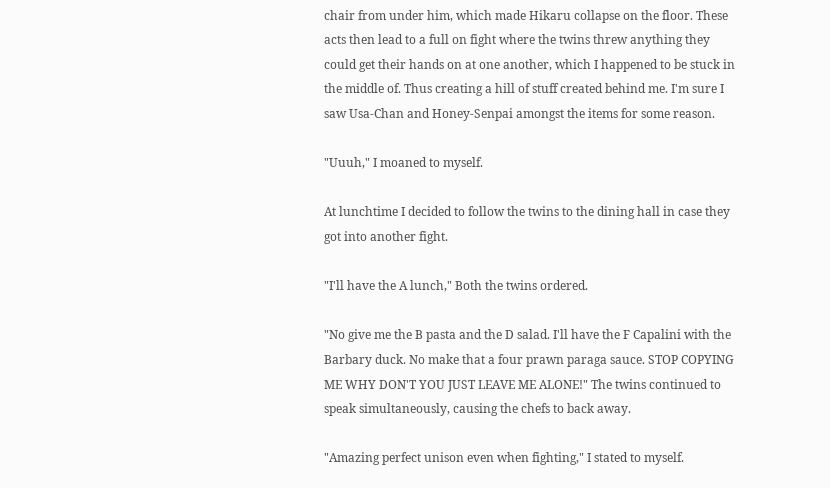chair from under him, which made Hikaru collapse on the floor. These acts then lead to a full on fight where the twins threw anything they could get their hands on at one another, which I happened to be stuck in the middle of. Thus creating a hill of stuff created behind me. I'm sure I saw Usa-Chan and Honey-Senpai amongst the items for some reason.

"Uuuh," I moaned to myself.

At lunchtime I decided to follow the twins to the dining hall in case they got into another fight.

"I'll have the A lunch," Both the twins ordered.

"No give me the B pasta and the D salad. I'll have the F Capalini with the Barbary duck. No make that a four prawn paraga sauce. STOP COPYING ME WHY DON'T YOU JUST LEAVE ME ALONE!" The twins continued to speak simultaneously, causing the chefs to back away.

"Amazing perfect unison even when fighting," I stated to myself.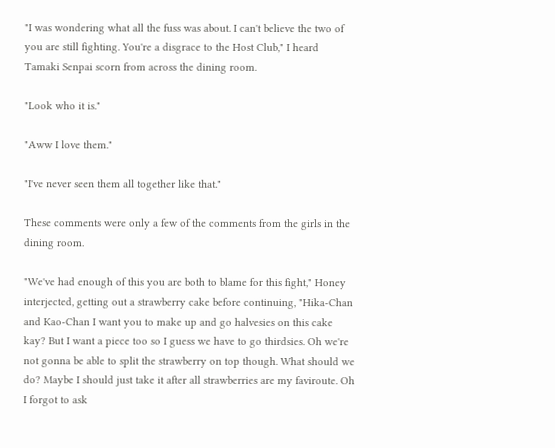"I was wondering what all the fuss was about. I can't believe the two of you are still fighting. You're a disgrace to the Host Club," I heard Tamaki Senpai scorn from across the dining room.

"Look who it is."

"Aww I love them."

"I've never seen them all together like that."

These comments were only a few of the comments from the girls in the dining room.

"We've had enough of this you are both to blame for this fight," Honey interjected, getting out a strawberry cake before continuing, "Hika-Chan and Kao-Chan I want you to make up and go halvesies on this cake kay? But I want a piece too so I guess we have to go thirdsies. Oh we're not gonna be able to split the strawberry on top though. What should we do? Maybe I should just take it after all strawberries are my faviroute. Oh I forgot to ask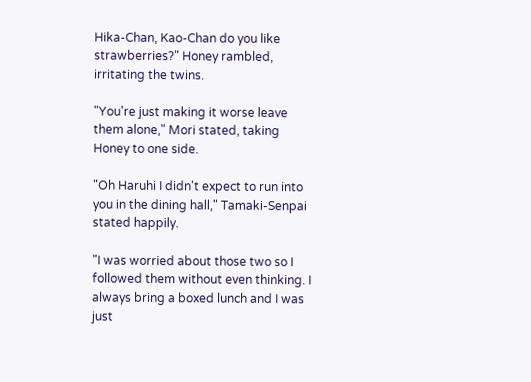Hika-Chan, Kao-Chan do you like strawberries?" Honey rambled, irritating the twins.

"You're just making it worse leave them alone," Mori stated, taking Honey to one side.

"Oh Haruhi I didn't expect to run into you in the dining hall," Tamaki-Senpai stated happily.

"I was worried about those two so I followed them without even thinking. I always bring a boxed lunch and I was just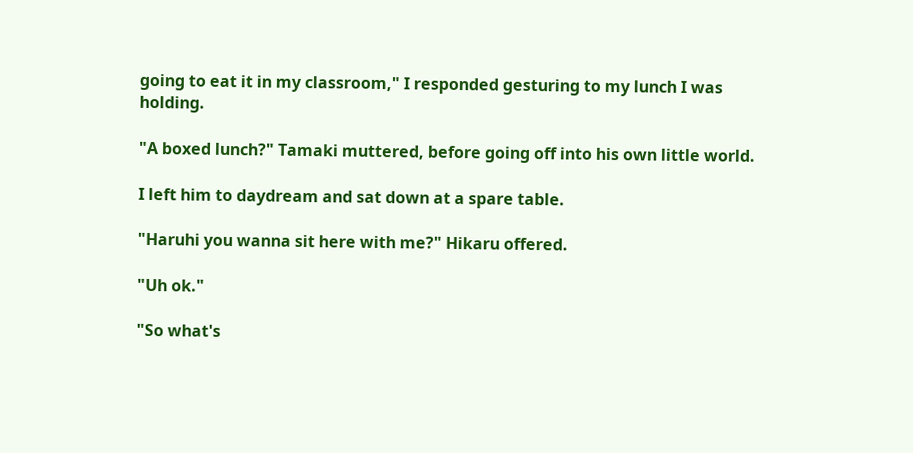going to eat it in my classroom," I responded gesturing to my lunch I was holding.

"A boxed lunch?" Tamaki muttered, before going off into his own little world.

I left him to daydream and sat down at a spare table.

"Haruhi you wanna sit here with me?" Hikaru offered.

"Uh ok."

"So what's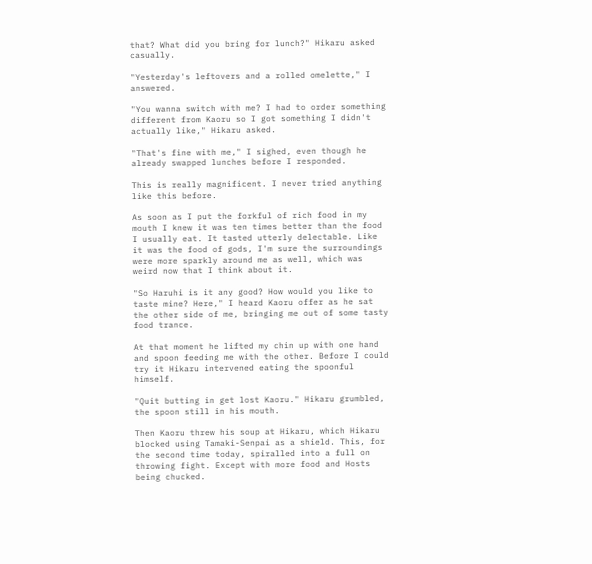that? What did you bring for lunch?" Hikaru asked casually.

"Yesterday's leftovers and a rolled omelette," I answered.

"You wanna switch with me? I had to order something different from Kaoru so I got something I didn't actually like," Hikaru asked.

"That's fine with me," I sighed, even though he already swapped lunches before I responded.

This is really magnificent. I never tried anything like this before.

As soon as I put the forkful of rich food in my mouth I knew it was ten times better than the food I usually eat. It tasted utterly delectable. Like it was the food of gods, I'm sure the surroundings were more sparkly around me as well, which was weird now that I think about it.

"So Haruhi is it any good? How would you like to taste mine? Here," I heard Kaoru offer as he sat the other side of me, bringing me out of some tasty food trance.

At that moment he lifted my chin up with one hand and spoon feeding me with the other. Before I could try it Hikaru intervened eating the spoonful himself.

"Quit butting in get lost Kaoru." Hikaru grumbled, the spoon still in his mouth.

Then Kaoru threw his soup at Hikaru, which Hikaru blocked using Tamaki-Senpai as a shield. This, for the second time today, spiralled into a full on throwing fight. Except with more food and Hosts being chucked.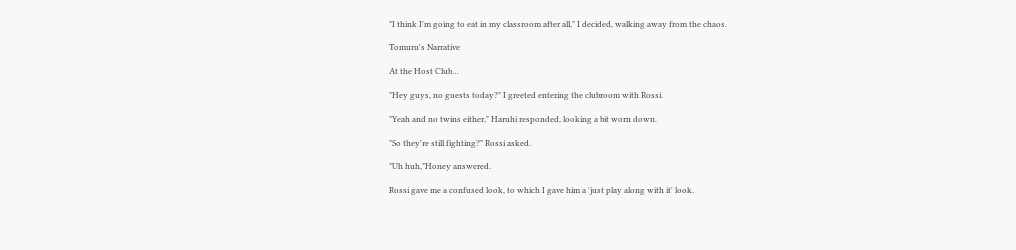"I think I'm going to eat in my classroom after all," I decided, walking away from the chaos.

Tomuru's Narrative

At the Host Club…

"Hey guys, no guests today?" I greeted entering the clubroom with Rossi.

"Yeah and no twins either," Haruhi responded, looking a bit worn down.

"So they're still fighting?" Rossi asked.

"Uh huh,"Honey answered.

Rossi gave me a confused look, to which I gave him a 'just play along with it' look.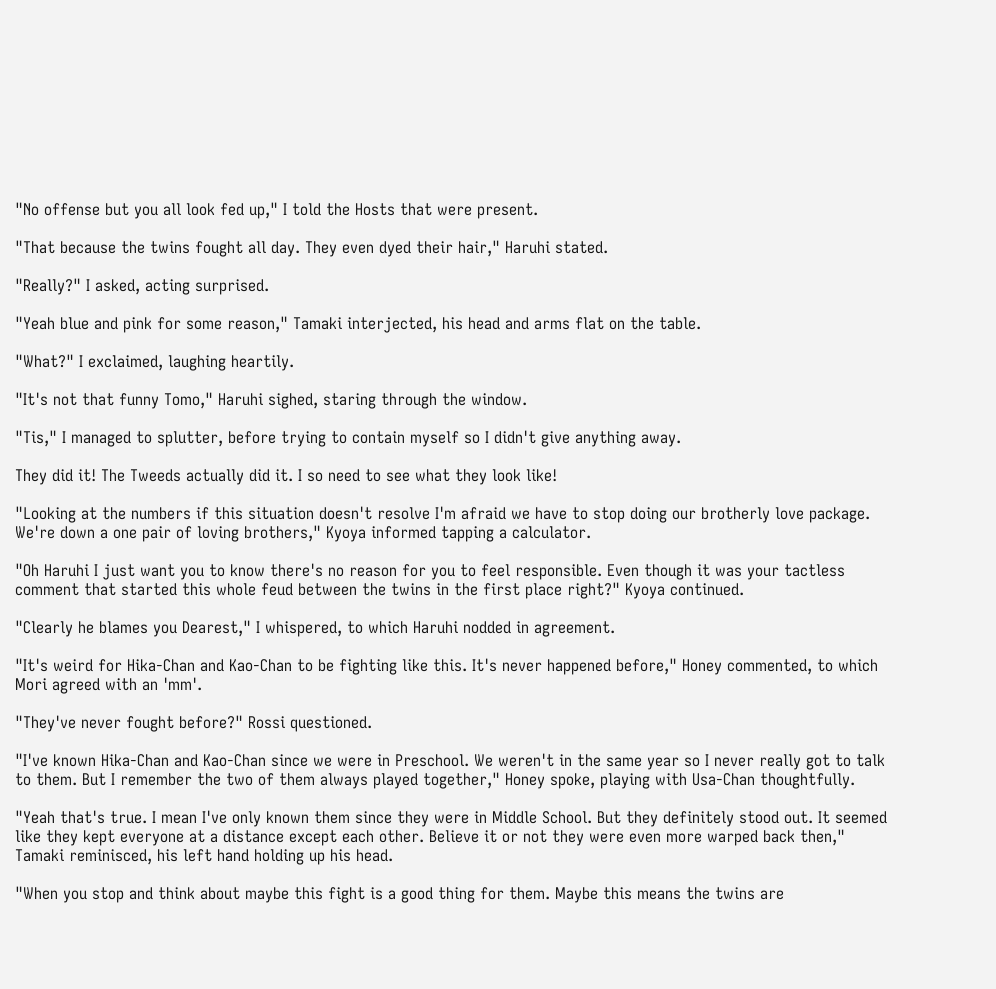"No offense but you all look fed up," I told the Hosts that were present.

"That because the twins fought all day. They even dyed their hair," Haruhi stated.

"Really?" I asked, acting surprised.

"Yeah blue and pink for some reason," Tamaki interjected, his head and arms flat on the table.

"What?" I exclaimed, laughing heartily.

"It's not that funny Tomo," Haruhi sighed, staring through the window.

"Tis," I managed to splutter, before trying to contain myself so I didn't give anything away.

They did it! The Tweeds actually did it. I so need to see what they look like!

"Looking at the numbers if this situation doesn't resolve I'm afraid we have to stop doing our brotherly love package. We're down a one pair of loving brothers," Kyoya informed tapping a calculator.

"Oh Haruhi I just want you to know there's no reason for you to feel responsible. Even though it was your tactless comment that started this whole feud between the twins in the first place right?" Kyoya continued.

"Clearly he blames you Dearest," I whispered, to which Haruhi nodded in agreement.

"It's weird for Hika-Chan and Kao-Chan to be fighting like this. It's never happened before," Honey commented, to which Mori agreed with an 'mm'.

"They've never fought before?" Rossi questioned.

"I've known Hika-Chan and Kao-Chan since we were in Preschool. We weren't in the same year so I never really got to talk to them. But I remember the two of them always played together," Honey spoke, playing with Usa-Chan thoughtfully.

"Yeah that's true. I mean I've only known them since they were in Middle School. But they definitely stood out. It seemed like they kept everyone at a distance except each other. Believe it or not they were even more warped back then," Tamaki reminisced, his left hand holding up his head.

"When you stop and think about maybe this fight is a good thing for them. Maybe this means the twins are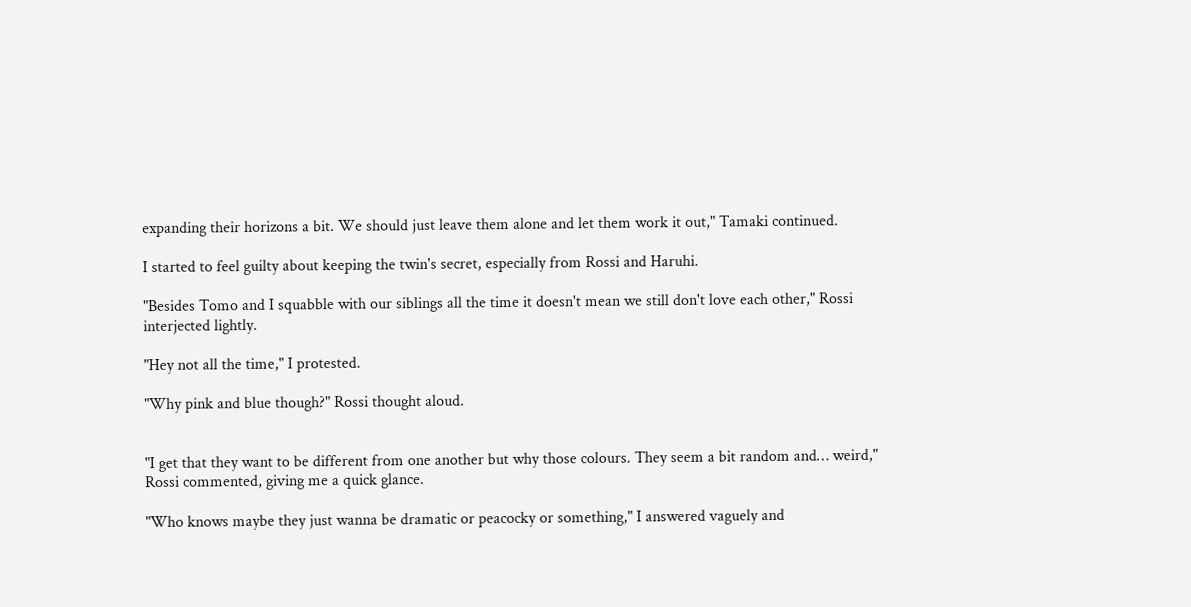expanding their horizons a bit. We should just leave them alone and let them work it out," Tamaki continued.

I started to feel guilty about keeping the twin's secret, especially from Rossi and Haruhi.

"Besides Tomo and I squabble with our siblings all the time it doesn't mean we still don't love each other," Rossi interjected lightly.

"Hey not all the time," I protested.

"Why pink and blue though?" Rossi thought aloud.


"I get that they want to be different from one another but why those colours. They seem a bit random and… weird," Rossi commented, giving me a quick glance.

"Who knows maybe they just wanna be dramatic or peacocky or something," I answered vaguely and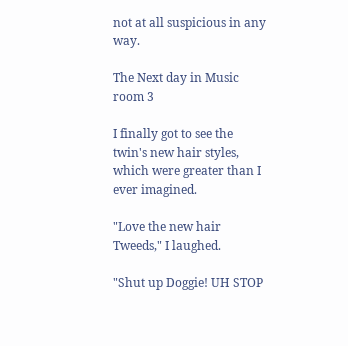not at all suspicious in any way.

The Next day in Music room 3

I finally got to see the twin's new hair styles, which were greater than I ever imagined.

"Love the new hair Tweeds," I laughed.

"Shut up Doggie! UH STOP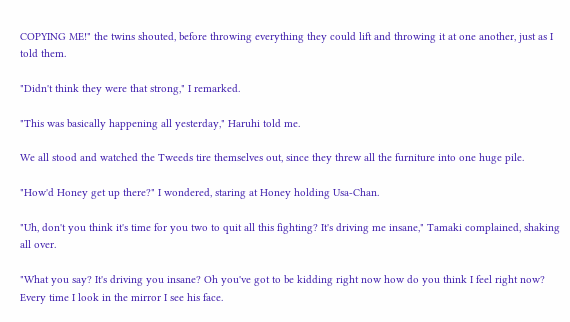COPYING ME!" the twins shouted, before throwing everything they could lift and throwing it at one another, just as I told them.

"Didn't think they were that strong," I remarked.

"This was basically happening all yesterday," Haruhi told me.

We all stood and watched the Tweeds tire themselves out, since they threw all the furniture into one huge pile.

"How'd Honey get up there?" I wondered, staring at Honey holding Usa-Chan.

"Uh, don't you think it's time for you two to quit all this fighting? It's driving me insane," Tamaki complained, shaking all over.

"What you say? It's driving you insane? Oh you've got to be kidding right now how do you think I feel right now? Every time I look in the mirror I see his face.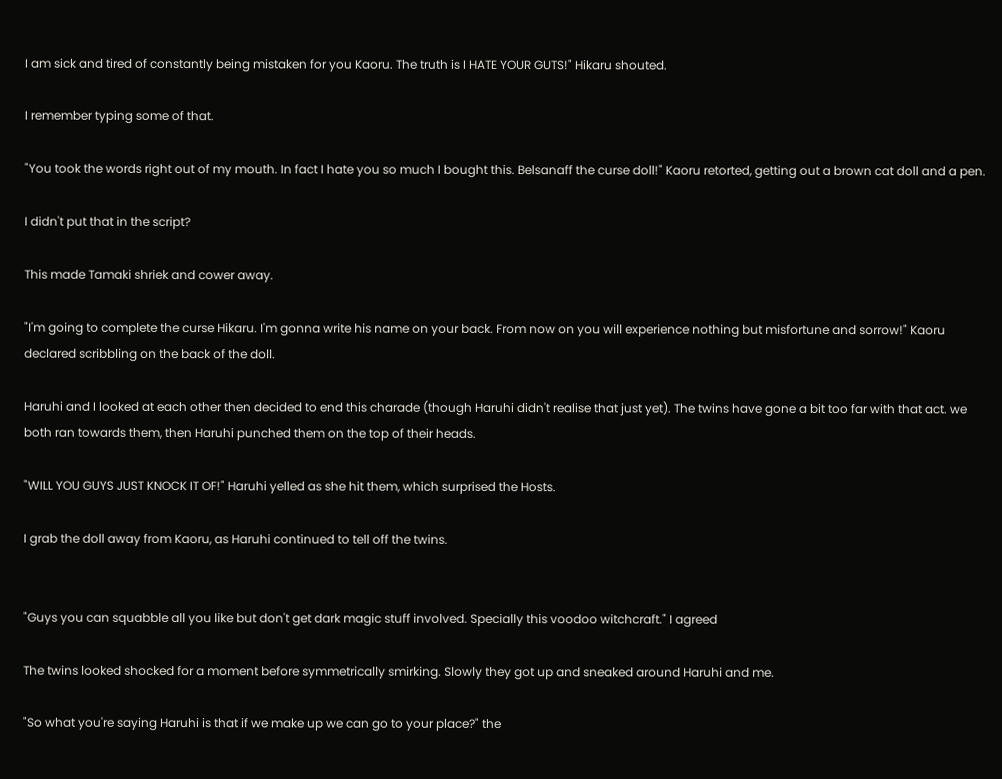I am sick and tired of constantly being mistaken for you Kaoru. The truth is I HATE YOUR GUTS!" Hikaru shouted.

I remember typing some of that.

"You took the words right out of my mouth. In fact I hate you so much I bought this. Belsanaff the curse doll!" Kaoru retorted, getting out a brown cat doll and a pen.

I didn't put that in the script?

This made Tamaki shriek and cower away.

"I'm going to complete the curse Hikaru. I'm gonna write his name on your back. From now on you will experience nothing but misfortune and sorrow!" Kaoru declared scribbling on the back of the doll.

Haruhi and I looked at each other then decided to end this charade (though Haruhi didn't realise that just yet). The twins have gone a bit too far with that act. we both ran towards them, then Haruhi punched them on the top of their heads.

"WILL YOU GUYS JUST KNOCK IT OF!" Haruhi yelled as she hit them, which surprised the Hosts.

I grab the doll away from Kaoru, as Haruhi continued to tell off the twins.


"Guys you can squabble all you like but don't get dark magic stuff involved. Specially this voodoo witchcraft." I agreed

The twins looked shocked for a moment before symmetrically smirking. Slowly they got up and sneaked around Haruhi and me.

"So what you're saying Haruhi is that if we make up we can go to your place?" the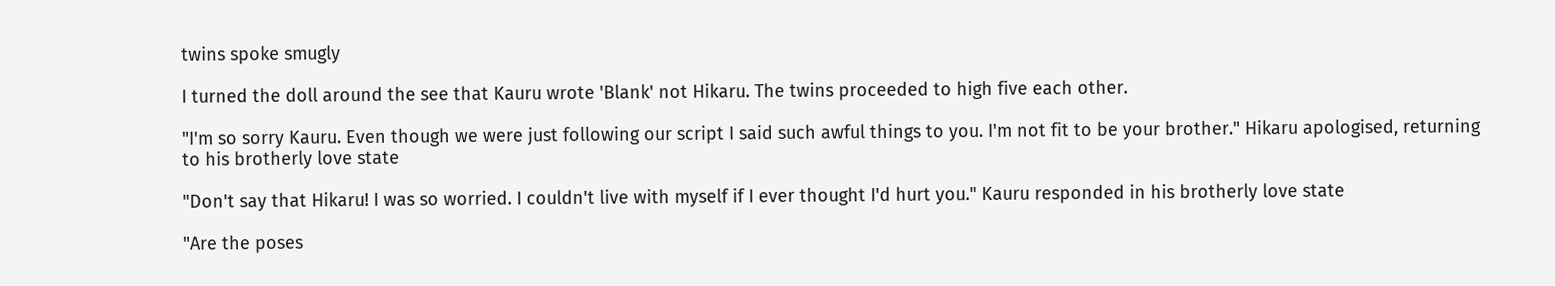twins spoke smugly

I turned the doll around the see that Kauru wrote 'Blank' not Hikaru. The twins proceeded to high five each other.

"I'm so sorry Kauru. Even though we were just following our script I said such awful things to you. I'm not fit to be your brother." Hikaru apologised, returning to his brotherly love state

"Don't say that Hikaru! I was so worried. I couldn't live with myself if I ever thought I'd hurt you." Kauru responded in his brotherly love state

"Are the poses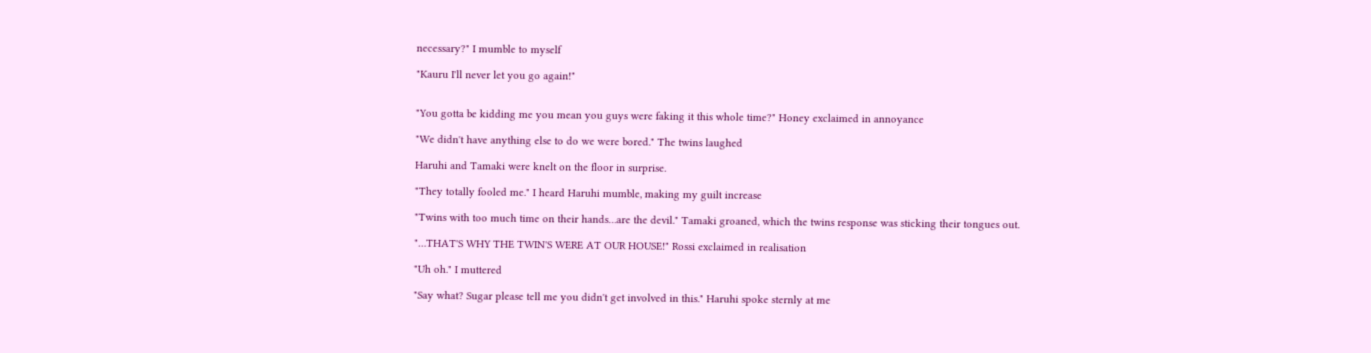necessary?" I mumble to myself

"Kauru I'll never let you go again!"


"You gotta be kidding me you mean you guys were faking it this whole time?" Honey exclaimed in annoyance

"We didn't have anything else to do we were bored." The twins laughed

Haruhi and Tamaki were knelt on the floor in surprise.

"They totally fooled me." I heard Haruhi mumble, making my guilt increase

"Twins with too much time on their hands…are the devil." Tamaki groaned, which the twins response was sticking their tongues out.

"…THAT'S WHY THE TWIN'S WERE AT OUR HOUSE!" Rossi exclaimed in realisation

"Uh oh." I muttered

"Say what? Sugar please tell me you didn't get involved in this." Haruhi spoke sternly at me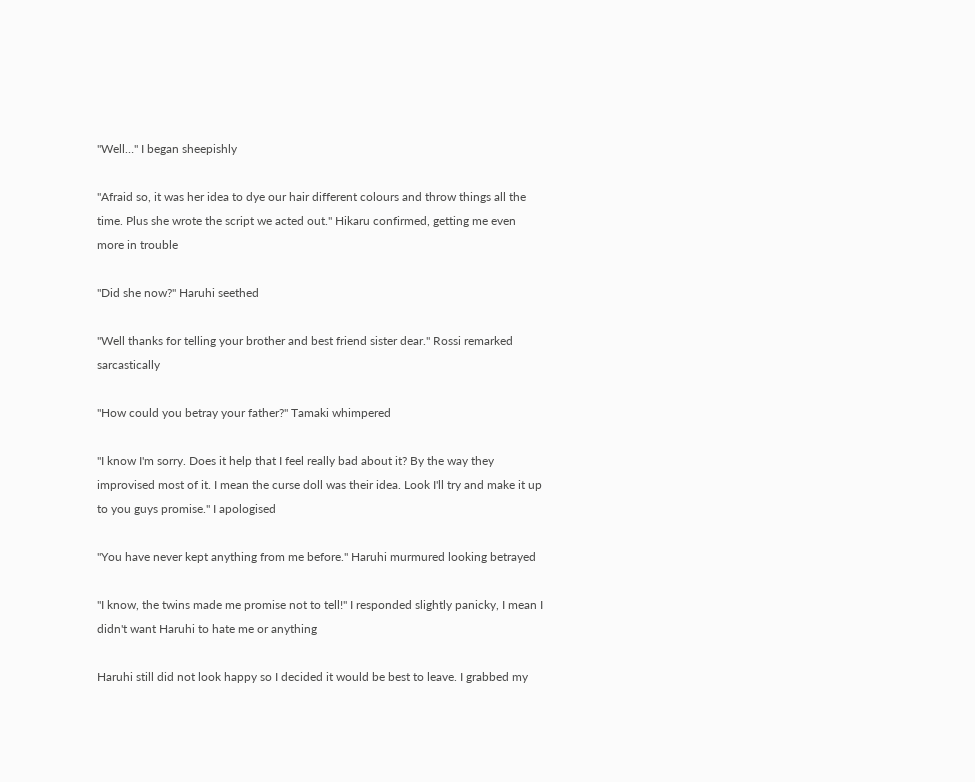"Well…" I began sheepishly

"Afraid so, it was her idea to dye our hair different colours and throw things all the time. Plus she wrote the script we acted out." Hikaru confirmed, getting me even more in trouble

"Did she now?" Haruhi seethed

"Well thanks for telling your brother and best friend sister dear." Rossi remarked sarcastically

"How could you betray your father?" Tamaki whimpered

"I know I'm sorry. Does it help that I feel really bad about it? By the way they improvised most of it. I mean the curse doll was their idea. Look I'll try and make it up to you guys promise." I apologised

"You have never kept anything from me before." Haruhi murmured looking betrayed

"I know, the twins made me promise not to tell!" I responded slightly panicky, I mean I didn't want Haruhi to hate me or anything

Haruhi still did not look happy so I decided it would be best to leave. I grabbed my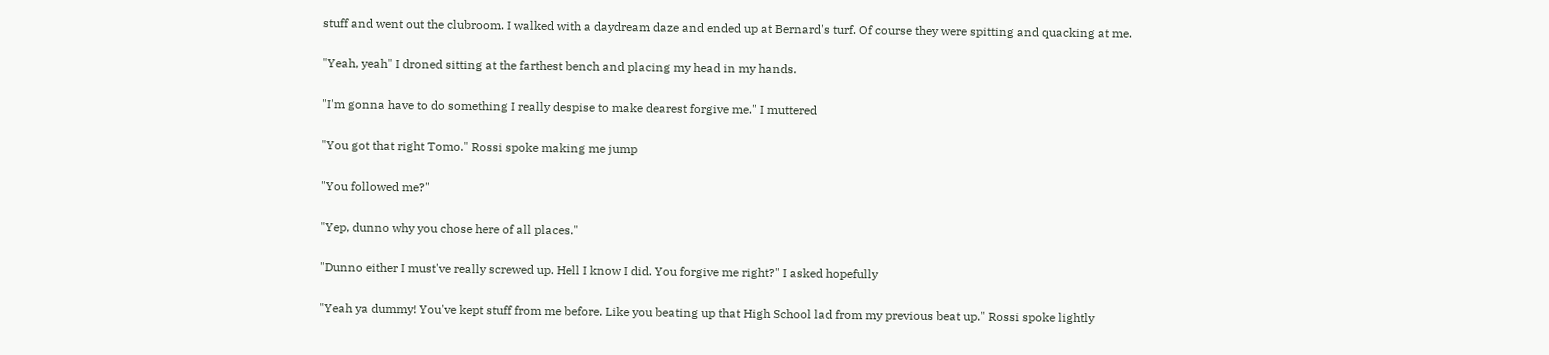stuff and went out the clubroom. I walked with a daydream daze and ended up at Bernard's turf. Of course they were spitting and quacking at me.

"Yeah, yeah" I droned sitting at the farthest bench and placing my head in my hands.

"I'm gonna have to do something I really despise to make dearest forgive me." I muttered

"You got that right Tomo." Rossi spoke making me jump

"You followed me?"

"Yep, dunno why you chose here of all places."

"Dunno either I must've really screwed up. Hell I know I did. You forgive me right?" I asked hopefully

"Yeah ya dummy! You've kept stuff from me before. Like you beating up that High School lad from my previous beat up." Rossi spoke lightly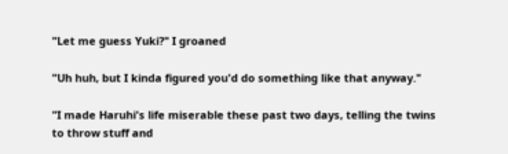"Let me guess Yuki?" I groaned

"Uh huh, but I kinda figured you'd do something like that anyway."

"I made Haruhi's life miserable these past two days, telling the twins to throw stuff and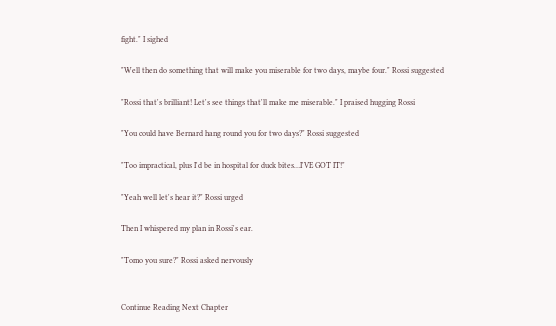fight." I sighed

"Well then do something that will make you miserable for two days, maybe four." Rossi suggested

"Rossi that's brilliant! Let's see things that'll make me miserable." I praised hugging Rossi

"You could have Bernard hang round you for two days?" Rossi suggested

"Too impractical, plus I'd be in hospital for duck bites…I'VE GOT IT!"

"Yeah well let's hear it?" Rossi urged

Then I whispered my plan in Rossi's ear.

"Tomo you sure?" Rossi asked nervously


Continue Reading Next Chapter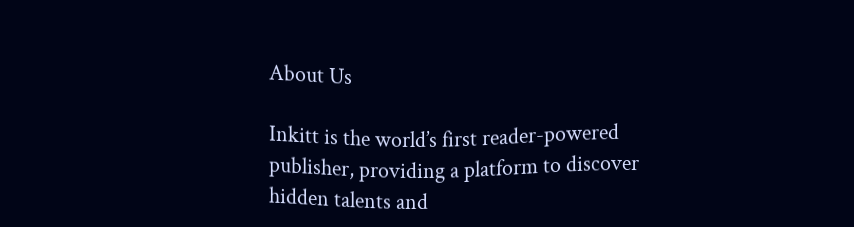About Us

Inkitt is the world’s first reader-powered publisher, providing a platform to discover hidden talents and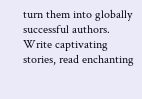turn them into globally successful authors. Write captivating stories, read enchanting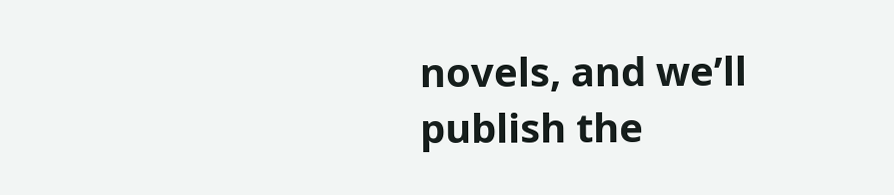novels, and we’ll publish the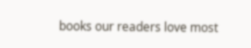books our readers love most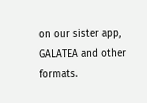on our sister app, GALATEA and other formats.